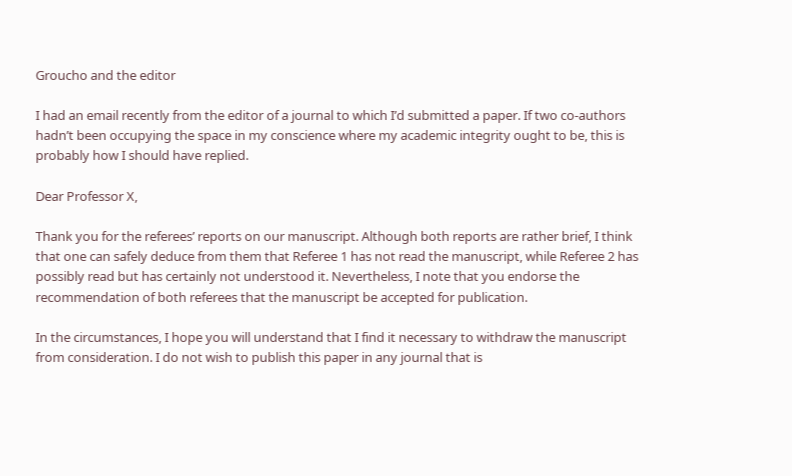Groucho and the editor

I had an email recently from the editor of a journal to which I’d submitted a paper. If two co-authors hadn’t been occupying the space in my conscience where my academic integrity ought to be, this is probably how I should have replied.

Dear Professor X,

Thank you for the referees’ reports on our manuscript. Although both reports are rather brief, I think that one can safely deduce from them that Referee 1 has not read the manuscript, while Referee 2 has possibly read but has certainly not understood it. Nevertheless, I note that you endorse the recommendation of both referees that the manuscript be accepted for publication.

In the circumstances, I hope you will understand that I find it necessary to withdraw the manuscript from consideration. I do not wish to publish this paper in any journal that is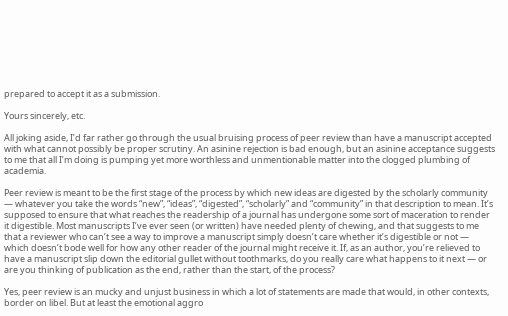prepared to accept it as a submission.

Yours sincerely, etc.

All joking aside, I’d far rather go through the usual bruising process of peer review than have a manuscript accepted with what cannot possibly be proper scrutiny. An asinine rejection is bad enough, but an asinine acceptance suggests to me that all I’m doing is pumping yet more worthless and unmentionable matter into the clogged plumbing of academia.

Peer review is meant to be the first stage of the process by which new ideas are digested by the scholarly community — whatever you take the words “new”, “ideas”, “digested”, “scholarly” and “community” in that description to mean. It’s supposed to ensure that what reaches the readership of a journal has undergone some sort of maceration to render it digestible. Most manuscripts I’ve ever seen (or written) have needed plenty of chewing, and that suggests to me that a reviewer who can’t see a way to improve a manuscript simply doesn’t care whether it’s digestible or not — which doesn’t bode well for how any other reader of the journal might receive it. If, as an author, you’re relieved to have a manuscript slip down the editorial gullet without toothmarks, do you really care what happens to it next — or are you thinking of publication as the end, rather than the start, of the process?

Yes, peer review is an mucky and unjust business in which a lot of statements are made that would, in other contexts, border on libel. But at least the emotional aggro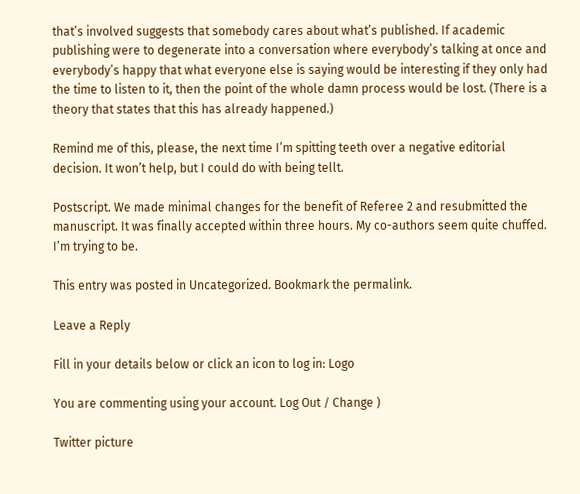that’s involved suggests that somebody cares about what’s published. If academic publishing were to degenerate into a conversation where everybody’s talking at once and everybody’s happy that what everyone else is saying would be interesting if they only had the time to listen to it, then the point of the whole damn process would be lost. (There is a theory that states that this has already happened.)

Remind me of this, please, the next time I’m spitting teeth over a negative editorial decision. It won’t help, but I could do with being tellt.

Postscript. We made minimal changes for the benefit of Referee 2 and resubmitted the manuscript. It was finally accepted within three hours. My co-authors seem quite chuffed. I’m trying to be.

This entry was posted in Uncategorized. Bookmark the permalink.

Leave a Reply

Fill in your details below or click an icon to log in: Logo

You are commenting using your account. Log Out / Change )

Twitter picture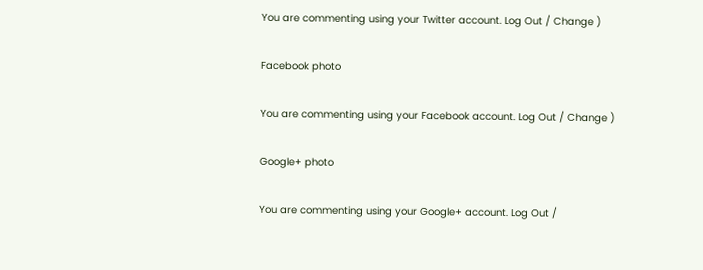You are commenting using your Twitter account. Log Out / Change )

Facebook photo

You are commenting using your Facebook account. Log Out / Change )

Google+ photo

You are commenting using your Google+ account. Log Out /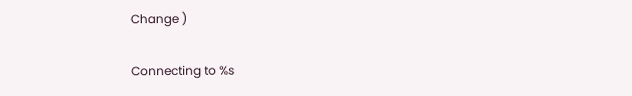Change )

Connecting to %s